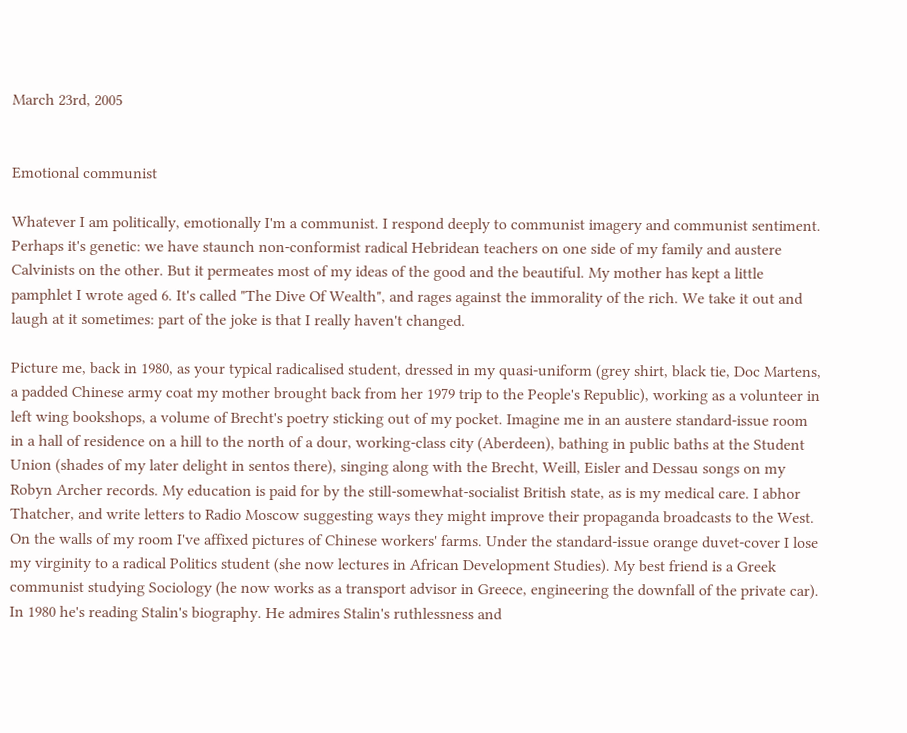March 23rd, 2005


Emotional communist

Whatever I am politically, emotionally I'm a communist. I respond deeply to communist imagery and communist sentiment. Perhaps it's genetic: we have staunch non-conformist radical Hebridean teachers on one side of my family and austere Calvinists on the other. But it permeates most of my ideas of the good and the beautiful. My mother has kept a little pamphlet I wrote aged 6. It's called "The Dive Of Wealth", and rages against the immorality of the rich. We take it out and laugh at it sometimes: part of the joke is that I really haven't changed.

Picture me, back in 1980, as your typical radicalised student, dressed in my quasi-uniform (grey shirt, black tie, Doc Martens, a padded Chinese army coat my mother brought back from her 1979 trip to the People's Republic), working as a volunteer in left wing bookshops, a volume of Brecht's poetry sticking out of my pocket. Imagine me in an austere standard-issue room in a hall of residence on a hill to the north of a dour, working-class city (Aberdeen), bathing in public baths at the Student Union (shades of my later delight in sentos there), singing along with the Brecht, Weill, Eisler and Dessau songs on my Robyn Archer records. My education is paid for by the still-somewhat-socialist British state, as is my medical care. I abhor Thatcher, and write letters to Radio Moscow suggesting ways they might improve their propaganda broadcasts to the West. On the walls of my room I've affixed pictures of Chinese workers' farms. Under the standard-issue orange duvet-cover I lose my virginity to a radical Politics student (she now lectures in African Development Studies). My best friend is a Greek communist studying Sociology (he now works as a transport advisor in Greece, engineering the downfall of the private car). In 1980 he's reading Stalin's biography. He admires Stalin's ruthlessness and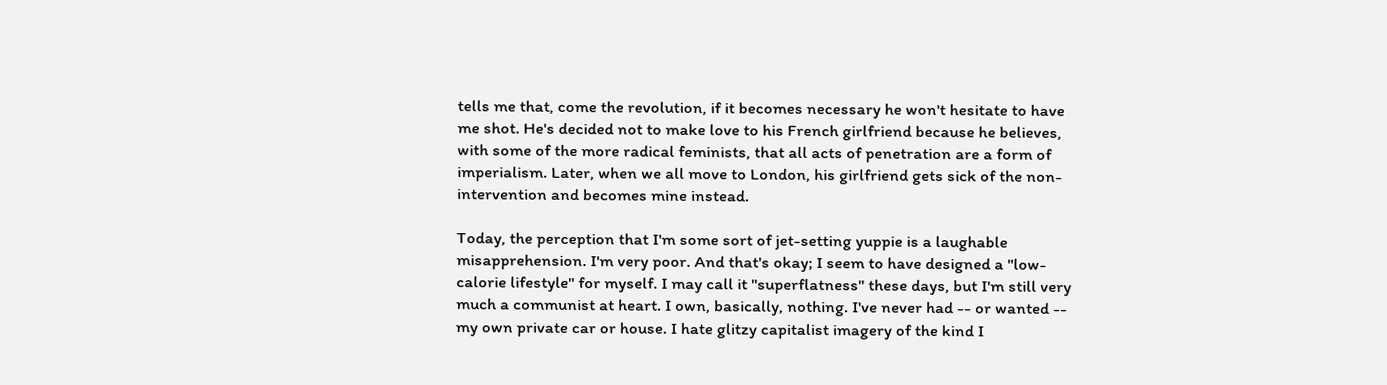tells me that, come the revolution, if it becomes necessary he won't hesitate to have me shot. He's decided not to make love to his French girlfriend because he believes, with some of the more radical feminists, that all acts of penetration are a form of imperialism. Later, when we all move to London, his girlfriend gets sick of the non-intervention and becomes mine instead.

Today, the perception that I'm some sort of jet-setting yuppie is a laughable misapprehension. I'm very poor. And that's okay; I seem to have designed a "low-calorie lifestyle" for myself. I may call it "superflatness" these days, but I'm still very much a communist at heart. I own, basically, nothing. I've never had -- or wanted -- my own private car or house. I hate glitzy capitalist imagery of the kind I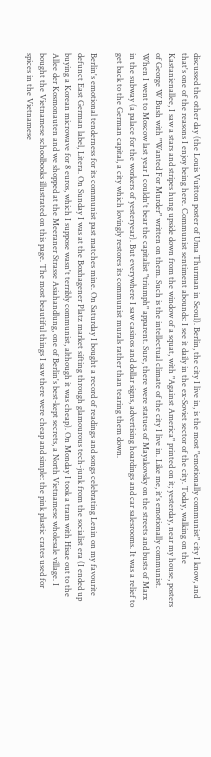discussed the other day (the Louis Vuitton poster of Uma Thurman in Seoul). Berlin, the city I live in, is the most "emotionally communist" city I know, and that's one of the reasons I enjoy being here. Communist sentiment abounds: I see it daily in the ex-Soviet sector of the city. Today, walking on the Kastanienallee, I saw a stars and stripes hung upside down from the window of a squat, with "Against America" printed on it; yesterday, near my house, posters of George W Bush with "Wanted For Murder" written on them. Such is the intellectual climate of the city I live in. Like me, it's emotionally communist. When I went to Moscow last year I couldn't bear the capitalist "triumph" apparent. Sure, there were statues of Mayakovsky on the streets and busts of Marx in the subway (a palace for the workers of yesteryear). But everywhere I saw casinos and dollar signs, advertising hoardings and car salesrooms. It was a relief to get back to the German capital, a city which lovingly restores its communist murals rather than tearing them down.

Berlin's emotional tenderness for its communist past matches mine. On Saturday I bought a record of readings and songs celebrating Lenin on my favourite defunct East German label, Litera. On Sunday I was at the Boxhagener Platz market sifting through glamourous tech-junk from the socialist era (I ended up buying a Korean microwave for 8 euros, which I suppose wasn't terribly communist, although it was cheap). On Monday I took a tram with Hisae out to the Allee der Kosmonauten and we shopped at the Meeraner Strasse Asiahandlung, one of Berlin's best-kept secrets, a North Vietnamese wholesale village. I bought the Vietnamese schoolbooks illustrated on this page. The most beautiful things I saw there were cheap and simple: the pink plastic crates used for spices in the Vietnamese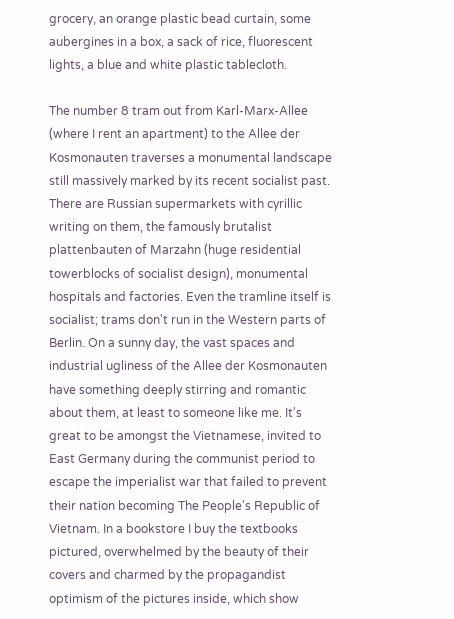grocery, an orange plastic bead curtain, some aubergines in a box, a sack of rice, fluorescent lights, a blue and white plastic tablecloth.

The number 8 tram out from Karl-Marx-Allee (where I rent an apartment) to the Allee der Kosmonauten traverses a monumental landscape still massively marked by its recent socialist past. There are Russian supermarkets with cyrillic writing on them, the famously brutalist plattenbauten of Marzahn (huge residential towerblocks of socialist design), monumental hospitals and factories. Even the tramline itself is socialist; trams don't run in the Western parts of Berlin. On a sunny day, the vast spaces and industrial ugliness of the Allee der Kosmonauten have something deeply stirring and romantic about them, at least to someone like me. It's great to be amongst the Vietnamese, invited to East Germany during the communist period to escape the imperialist war that failed to prevent their nation becoming The People's Republic of Vietnam. In a bookstore I buy the textbooks pictured, overwhelmed by the beauty of their covers and charmed by the propagandist optimism of the pictures inside, which show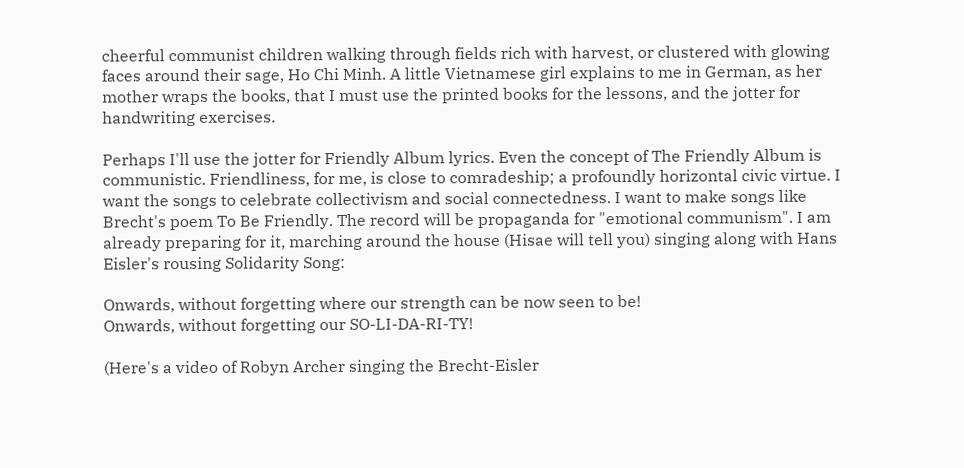cheerful communist children walking through fields rich with harvest, or clustered with glowing faces around their sage, Ho Chi Minh. A little Vietnamese girl explains to me in German, as her mother wraps the books, that I must use the printed books for the lessons, and the jotter for handwriting exercises.

Perhaps I'll use the jotter for Friendly Album lyrics. Even the concept of The Friendly Album is communistic. Friendliness, for me, is close to comradeship; a profoundly horizontal civic virtue. I want the songs to celebrate collectivism and social connectedness. I want to make songs like Brecht's poem To Be Friendly. The record will be propaganda for "emotional communism". I am already preparing for it, marching around the house (Hisae will tell you) singing along with Hans Eisler's rousing Solidarity Song:

Onwards, without forgetting where our strength can be now seen to be!
Onwards, without forgetting our SO-LI-DA-RI-TY!

(Here's a video of Robyn Archer singing the Brecht-Eisler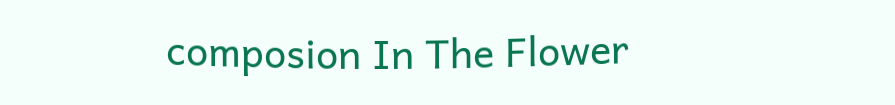composion In The Flower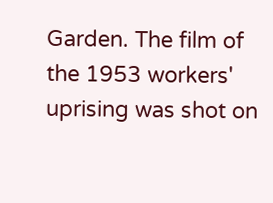Garden. The film of the 1953 workers' uprising was shot on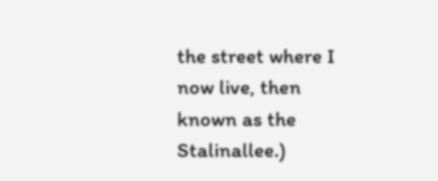the street where I now live, then known as the Stalinallee.)